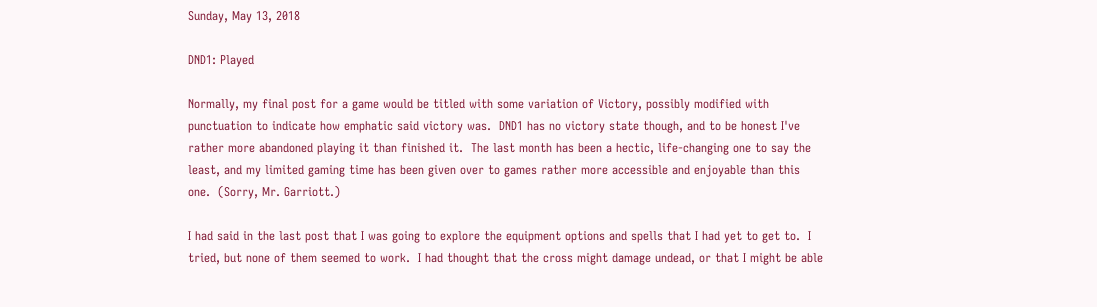Sunday, May 13, 2018

DND1: Played

Normally, my final post for a game would be titled with some variation of Victory, possibly modified with punctuation to indicate how emphatic said victory was.  DND1 has no victory state though, and to be honest I've rather more abandoned playing it than finished it.  The last month has been a hectic, life-changing one to say the least, and my limited gaming time has been given over to games rather more accessible and enjoyable than this one.  (Sorry, Mr. Garriott.)

I had said in the last post that I was going to explore the equipment options and spells that I had yet to get to.  I tried, but none of them seemed to work.  I had thought that the cross might damage undead, or that I might be able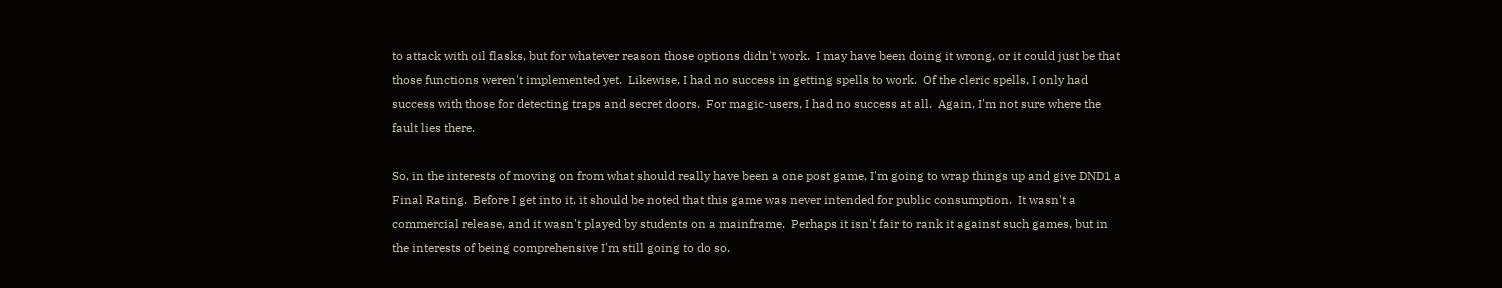to attack with oil flasks, but for whatever reason those options didn't work.  I may have been doing it wrong, or it could just be that those functions weren't implemented yet.  Likewise, I had no success in getting spells to work.  Of the cleric spells, I only had success with those for detecting traps and secret doors.  For magic-users, I had no success at all.  Again, I'm not sure where the fault lies there.

So, in the interests of moving on from what should really have been a one post game, I'm going to wrap things up and give DND1 a Final Rating.  Before I get into it, it should be noted that this game was never intended for public consumption.  It wasn't a commercial release, and it wasn't played by students on a mainframe.  Perhaps it isn't fair to rank it against such games, but in the interests of being comprehensive I'm still going to do so.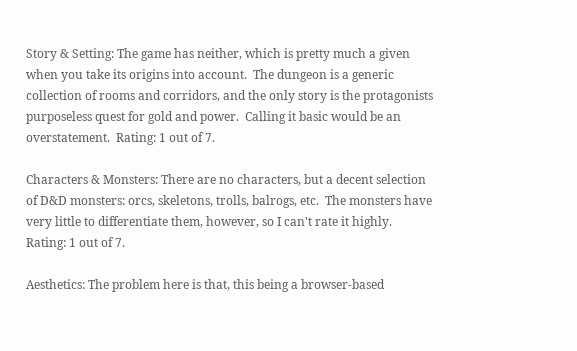Story & Setting: The game has neither, which is pretty much a given when you take its origins into account.  The dungeon is a generic collection of rooms and corridors, and the only story is the protagonists purposeless quest for gold and power.  Calling it basic would be an overstatement.  Rating: 1 out of 7.

Characters & Monsters: There are no characters, but a decent selection of D&D monsters: orcs, skeletons, trolls, balrogs, etc.  The monsters have very little to differentiate them, however, so I can't rate it highly.  Rating: 1 out of 7.

Aesthetics: The problem here is that, this being a browser-based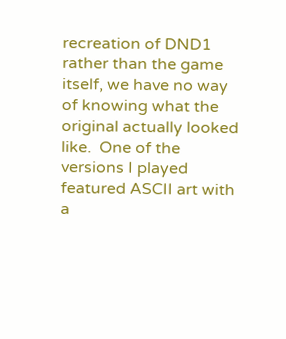recreation of DND1 rather than the game itself, we have no way of knowing what the original actually looked like.  One of the versions I played featured ASCII art with a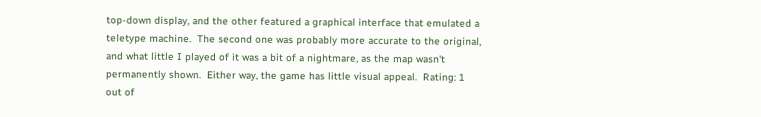top-down display, and the other featured a graphical interface that emulated a teletype machine.  The second one was probably more accurate to the original, and what little I played of it was a bit of a nightmare, as the map wasn't permanently shown.  Either way, the game has little visual appeal.  Rating: 1 out of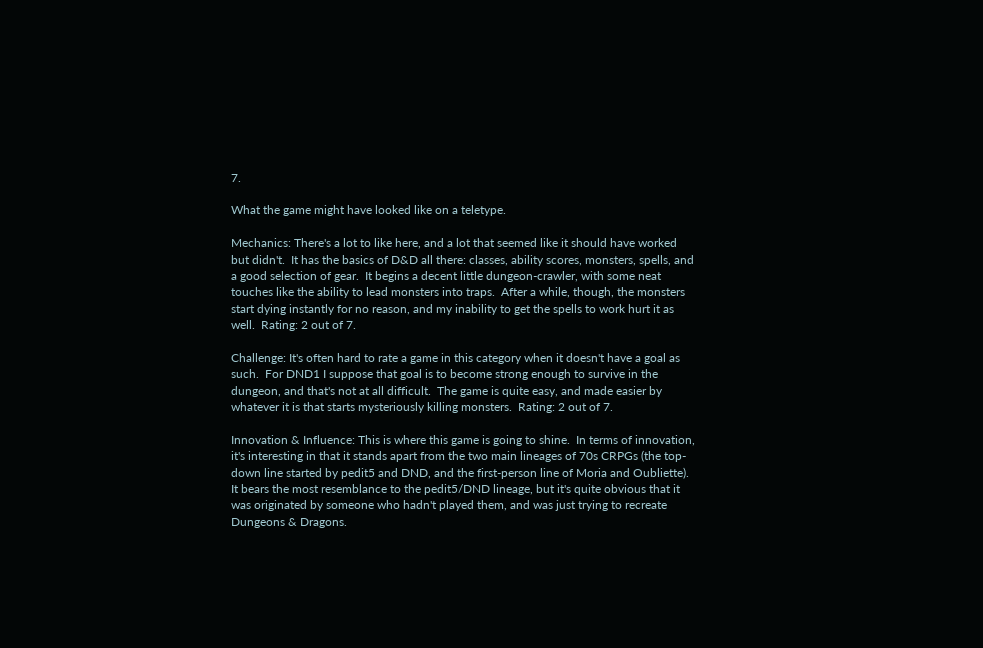7.

What the game might have looked like on a teletype.

Mechanics: There's a lot to like here, and a lot that seemed like it should have worked but didn't.  It has the basics of D&D all there: classes, ability scores, monsters, spells, and a good selection of gear.  It begins a decent little dungeon-crawler, with some neat touches like the ability to lead monsters into traps.  After a while, though, the monsters start dying instantly for no reason, and my inability to get the spells to work hurt it as well.  Rating: 2 out of 7.

Challenge: It's often hard to rate a game in this category when it doesn't have a goal as such.  For DND1 I suppose that goal is to become strong enough to survive in the dungeon, and that's not at all difficult.  The game is quite easy, and made easier by whatever it is that starts mysteriously killing monsters.  Rating: 2 out of 7.

Innovation & Influence: This is where this game is going to shine.  In terms of innovation, it's interesting in that it stands apart from the two main lineages of 70s CRPGs (the top-down line started by pedit5 and DND, and the first-person line of Moria and Oubliette).  It bears the most resemblance to the pedit5/DND lineage, but it's quite obvious that it was originated by someone who hadn't played them, and was just trying to recreate Dungeons & Dragons.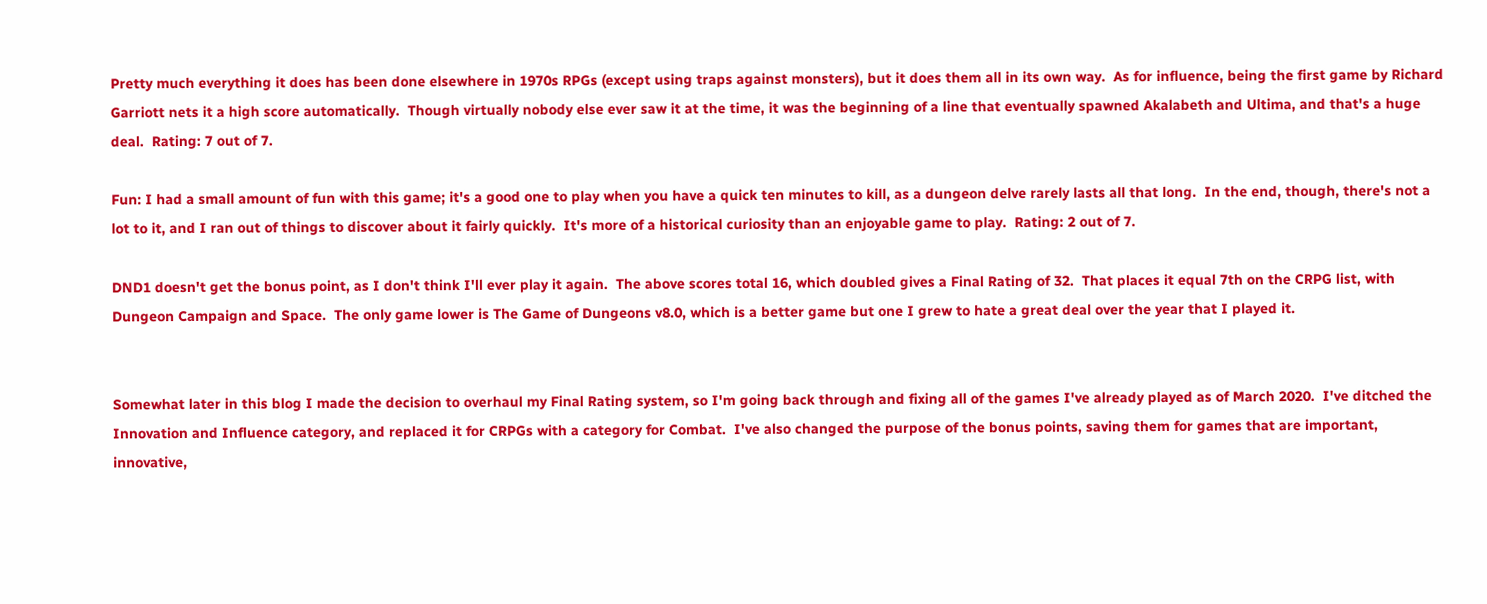Pretty much everything it does has been done elsewhere in 1970s RPGs (except using traps against monsters), but it does them all in its own way.  As for influence, being the first game by Richard Garriott nets it a high score automatically.  Though virtually nobody else ever saw it at the time, it was the beginning of a line that eventually spawned Akalabeth and Ultima, and that's a huge deal.  Rating: 7 out of 7.

Fun: I had a small amount of fun with this game; it's a good one to play when you have a quick ten minutes to kill, as a dungeon delve rarely lasts all that long.  In the end, though, there's not a lot to it, and I ran out of things to discover about it fairly quickly.  It's more of a historical curiosity than an enjoyable game to play.  Rating: 2 out of 7.

DND1 doesn't get the bonus point, as I don't think I'll ever play it again.  The above scores total 16, which doubled gives a Final Rating of 32.  That places it equal 7th on the CRPG list, with Dungeon Campaign and Space.  The only game lower is The Game of Dungeons v8.0, which is a better game but one I grew to hate a great deal over the year that I played it.


Somewhat later in this blog I made the decision to overhaul my Final Rating system, so I'm going back through and fixing all of the games I've already played as of March 2020.  I've ditched the Innovation and Influence category, and replaced it for CRPGs with a category for Combat.  I've also changed the purpose of the bonus points, saving them for games that are important, innovative,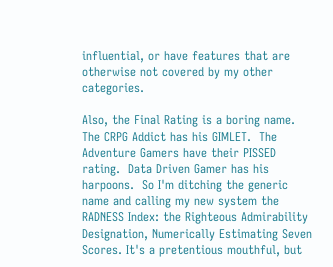influential, or have features that are otherwise not covered by my other categories.

Also, the Final Rating is a boring name.  The CRPG Addict has his GIMLET.  The Adventure Gamers have their PISSED rating.  Data Driven Gamer has his harpoons.  So I'm ditching the generic name and calling my new system the RADNESS Index: the Righteous Admirability Designation, Numerically Estimating Seven Scores. It's a pretentious mouthful, but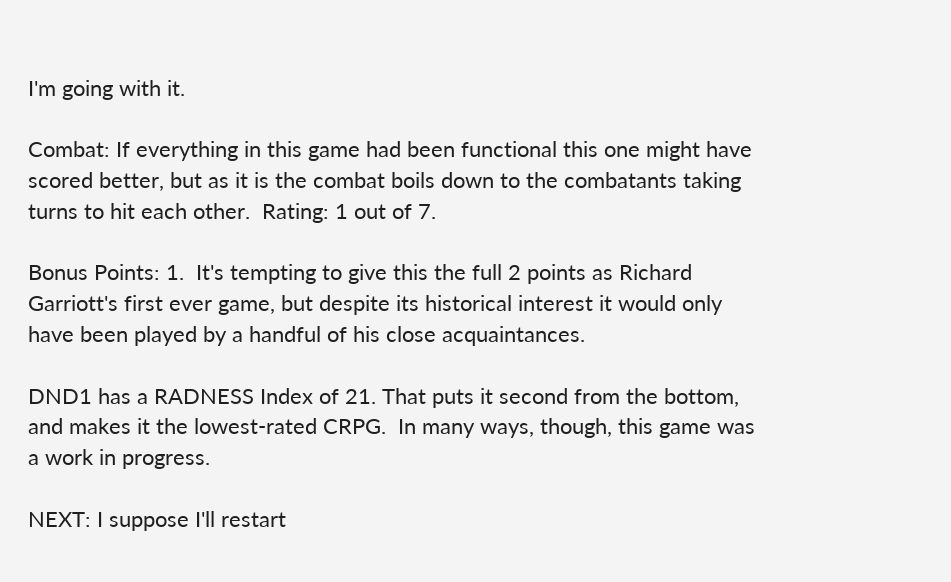I'm going with it.

Combat: If everything in this game had been functional this one might have scored better, but as it is the combat boils down to the combatants taking turns to hit each other.  Rating: 1 out of 7.

Bonus Points: 1.  It's tempting to give this the full 2 points as Richard Garriott's first ever game, but despite its historical interest it would only have been played by a handful of his close acquaintances.

DND1 has a RADNESS Index of 21. That puts it second from the bottom, and makes it the lowest-rated CRPG.  In many ways, though, this game was a work in progress.

NEXT: I suppose I'll restart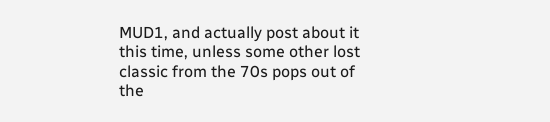MUD1, and actually post about it this time, unless some other lost classic from the 70s pops out of the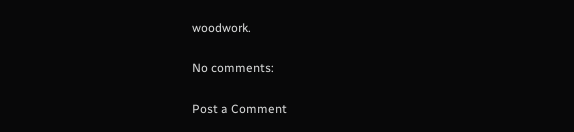woodwork.

No comments:

Post a Comment